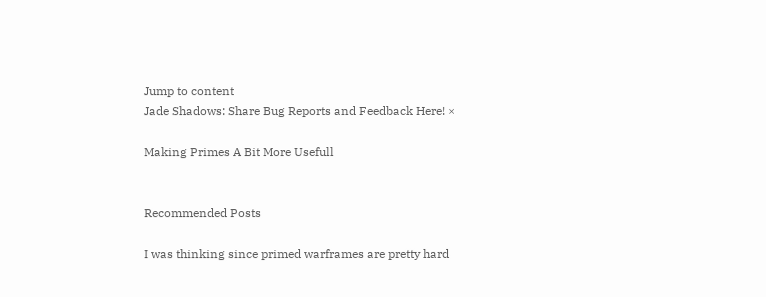Jump to content
Jade Shadows: Share Bug Reports and Feedback Here! ×

Making Primes A Bit More Usefull


Recommended Posts

I was thinking since primed warframes are pretty hard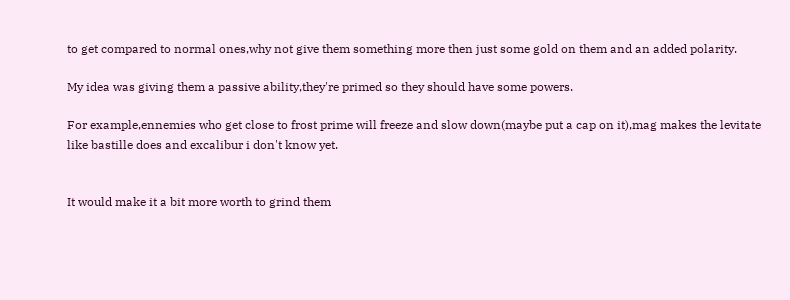to get compared to normal ones,why not give them something more then just some gold on them and an added polarity.

My idea was giving them a passive ability,they're primed so they should have some powers.

For example,ennemies who get close to frost prime will freeze and slow down(maybe put a cap on it),mag makes the levitate like bastille does and excalibur i don't know yet.


It would make it a bit more worth to grind them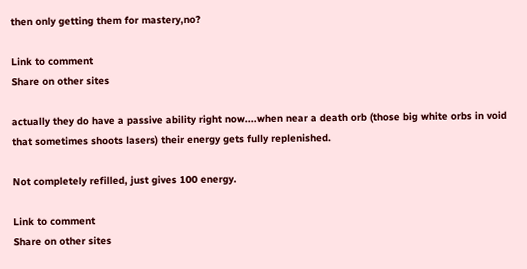then only getting them for mastery,no?

Link to comment
Share on other sites

actually they do have a passive ability right now....when near a death orb (those big white orbs in void that sometimes shoots lasers) their energy gets fully replenished.

Not completely refilled, just gives 100 energy.

Link to comment
Share on other sites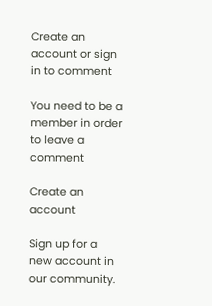Create an account or sign in to comment

You need to be a member in order to leave a comment

Create an account

Sign up for a new account in our community.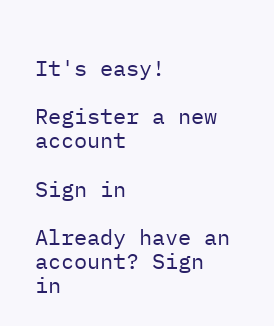It's easy!

Register a new account

Sign in

Already have an account? Sign in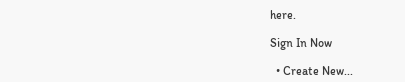here.

Sign In Now

  • Create New...